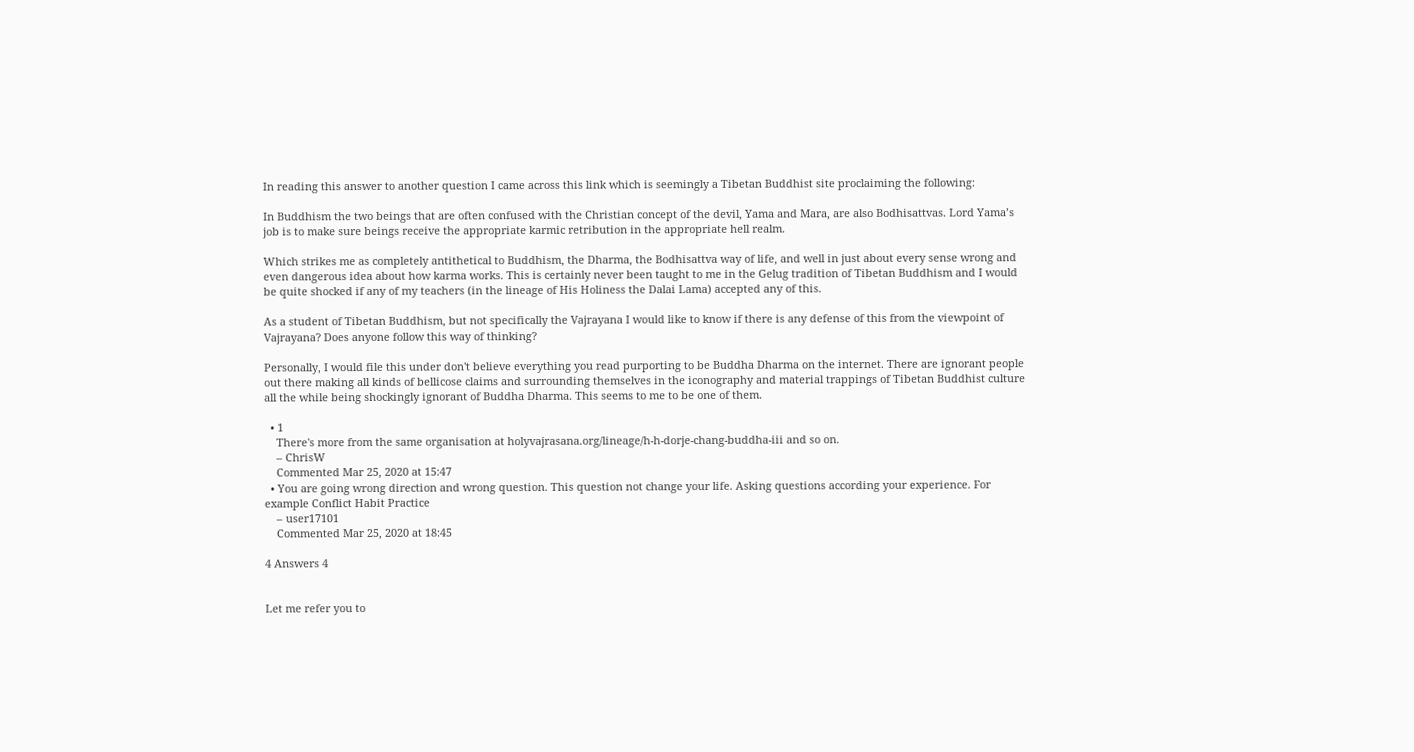In reading this answer to another question I came across this link which is seemingly a Tibetan Buddhist site proclaiming the following:

In Buddhism the two beings that are often confused with the Christian concept of the devil, Yama and Mara, are also Bodhisattvas. Lord Yama’s job is to make sure beings receive the appropriate karmic retribution in the appropriate hell realm.

Which strikes me as completely antithetical to Buddhism, the Dharma, the Bodhisattva way of life, and well in just about every sense wrong and even dangerous idea about how karma works. This is certainly never been taught to me in the Gelug tradition of Tibetan Buddhism and I would be quite shocked if any of my teachers (in the lineage of His Holiness the Dalai Lama) accepted any of this.

As a student of Tibetan Buddhism, but not specifically the Vajrayana I would like to know if there is any defense of this from the viewpoint of Vajrayana? Does anyone follow this way of thinking?

Personally, I would file this under don't believe everything you read purporting to be Buddha Dharma on the internet. There are ignorant people out there making all kinds of bellicose claims and surrounding themselves in the iconography and material trappings of Tibetan Buddhist culture all the while being shockingly ignorant of Buddha Dharma. This seems to me to be one of them.

  • 1
    There's more from the same organisation at holyvajrasana.org/lineage/h-h-dorje-chang-buddha-iii and so on.
    – ChrisW
    Commented Mar 25, 2020 at 15:47
  • You are going wrong direction and wrong question. This question not change your life. Asking questions according your experience. For example Conflict Habit Practice
    – user17101
    Commented Mar 25, 2020 at 18:45

4 Answers 4


Let me refer you to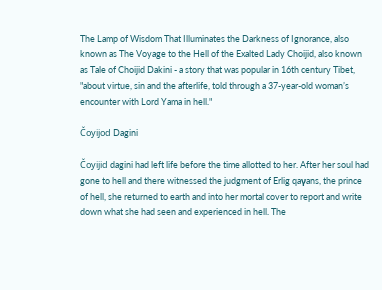The Lamp of Wisdom That Illuminates the Darkness of Ignorance, also known as The Voyage to the Hell of the Exalted Lady Choijid, also known as Tale of Choijid Dakini - a story that was popular in 16th century Tibet, "about virtue, sin and the afterlife, told through a 37-year-old woman’s encounter with Lord Yama in hell."

Čoyijod Dagini

Čoyijid dagini had left life before the time allotted to her. After her soul had gone to hell and there witnessed the judgment of Erlig qaγans, the prince of hell, she returned to earth and into her mortal cover to report and write down what she had seen and experienced in hell. The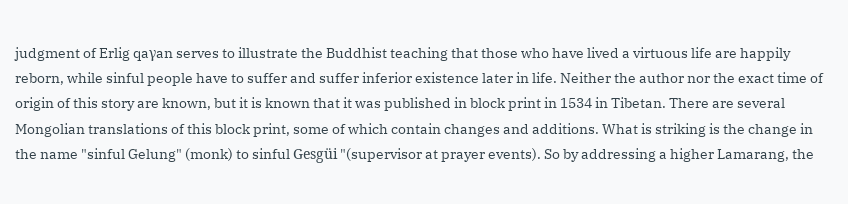judgment of Erlig qaγan serves to illustrate the Buddhist teaching that those who have lived a virtuous life are happily reborn, while sinful people have to suffer and suffer inferior existence later in life. Neither the author nor the exact time of origin of this story are known, but it is known that it was published in block print in 1534 in Tibetan. There are several Mongolian translations of this block print, some of which contain changes and additions. What is striking is the change in the name "sinful Gelung" (monk) to sinful Gesgüi "(supervisor at prayer events). So by addressing a higher Lamarang, the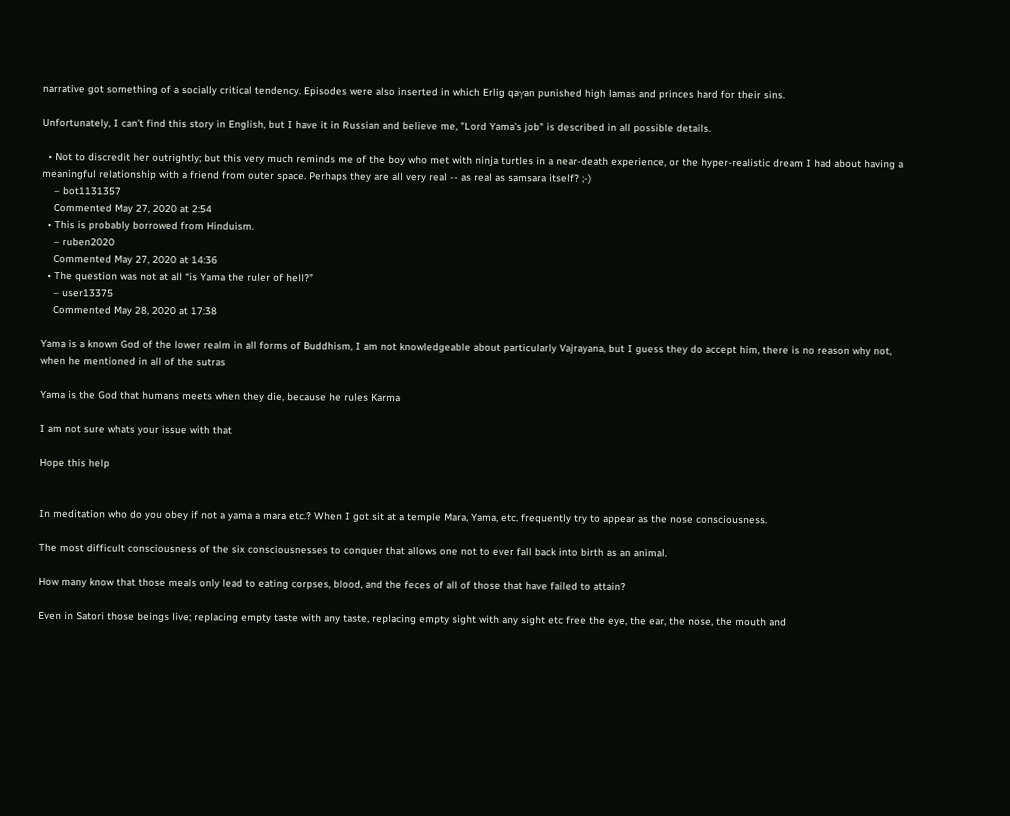narrative got something of a socially critical tendency. Episodes were also inserted in which Erlig qaγan punished high lamas and princes hard for their sins.

Unfortunately, I can't find this story in English, but I have it in Russian and believe me, "Lord Yama’s job" is described in all possible details.

  • Not to discredit her outrightly; but this very much reminds me of the boy who met with ninja turtles in a near-death experience, or the hyper-realistic dream I had about having a meaningful relationship with a friend from outer space. Perhaps they are all very real -- as real as samsara itself? ;-)
    – bot1131357
    Commented May 27, 2020 at 2:54
  • This is probably borrowed from Hinduism.
    – ruben2020
    Commented May 27, 2020 at 14:36
  • The question was not at all “is Yama the ruler of hell?”
    – user13375
    Commented May 28, 2020 at 17:38

Yama is a known God of the lower realm in all forms of Buddhism, I am not knowledgeable about particularly Vajrayana, but I guess they do accept him, there is no reason why not, when he mentioned in all of the sutras

Yama is the God that humans meets when they die, because he rules Karma

I am not sure whats your issue with that

Hope this help


In meditation who do you obey if not a yama a mara etc.? When I got sit at a temple Mara, Yama, etc. frequently try to appear as the nose consciousness.

The most difficult consciousness of the six consciousnesses to conquer that allows one not to ever fall back into birth as an animal.

How many know that those meals only lead to eating corpses, blood, and the feces of all of those that have failed to attain?

Even in Satori those beings live; replacing empty taste with any taste, replacing empty sight with any sight etc free the eye, the ear, the nose, the mouth and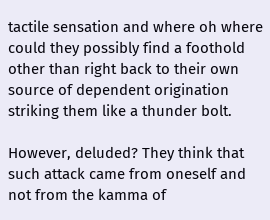tactile sensation and where oh where could they possibly find a foothold other than right back to their own source of dependent origination striking them like a thunder bolt.

However, deluded? They think that such attack came from oneself and not from the kamma of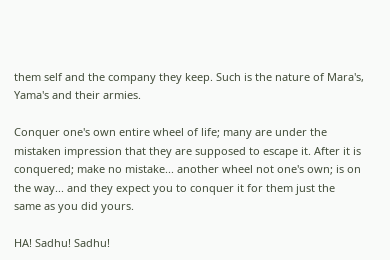them self and the company they keep. Such is the nature of Mara's, Yama's and their armies.

Conquer one's own entire wheel of life; many are under the mistaken impression that they are supposed to escape it. After it is conquered; make no mistake... another wheel not one's own; is on the way... and they expect you to conquer it for them just the same as you did yours.

HA! Sadhu! Sadhu!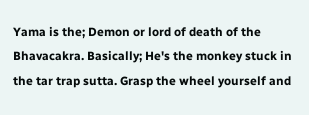Yama is the; Demon or lord of death of the Bhavacakra. Basically; He's the monkey stuck in the tar trap sutta. Grasp the wheel yourself and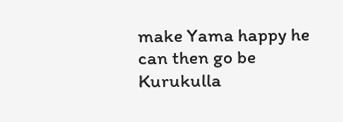make Yama happy he can then go be Kurukulla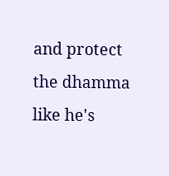and protect the dhamma like he's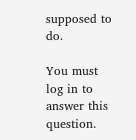supposed to do.

You must log in to answer this question.